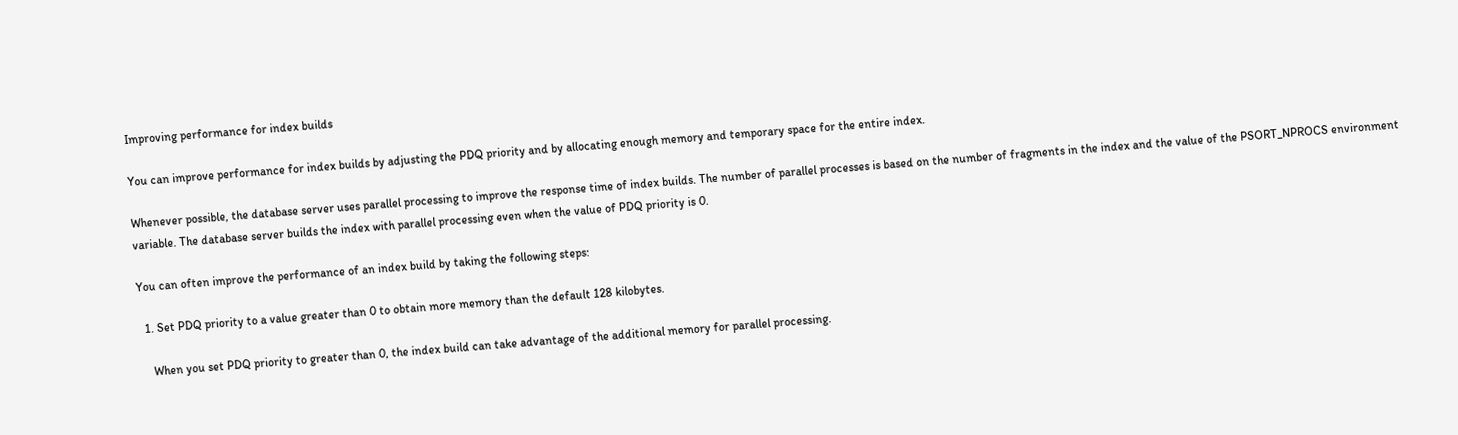Improving performance for index builds

You can improve performance for index builds by adjusting the PDQ priority and by allocating enough memory and temporary space for the entire index.

Whenever possible, the database server uses parallel processing to improve the response time of index builds. The number of parallel processes is based on the number of fragments in the index and the value of the PSORT_NPROCS environment variable. The database server builds the index with parallel processing even when the value of PDQ priority is 0.

You can often improve the performance of an index build by taking the following steps:

  1. Set PDQ priority to a value greater than 0 to obtain more memory than the default 128 kilobytes.

    When you set PDQ priority to greater than 0, the index build can take advantage of the additional memory for parallel processing.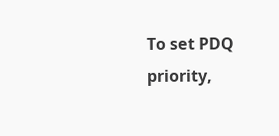To set PDQ priority,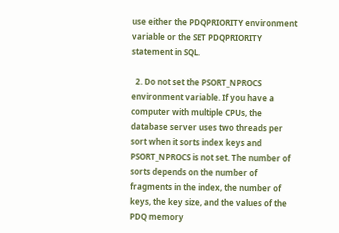use either the PDQPRIORITY environment variable or the SET PDQPRIORITY statement in SQL.

  2. Do not set the PSORT_NPROCS environment variable. If you have a computer with multiple CPUs, the database server uses two threads per sort when it sorts index keys and PSORT_NPROCS is not set. The number of sorts depends on the number of fragments in the index, the number of keys, the key size, and the values of the PDQ memory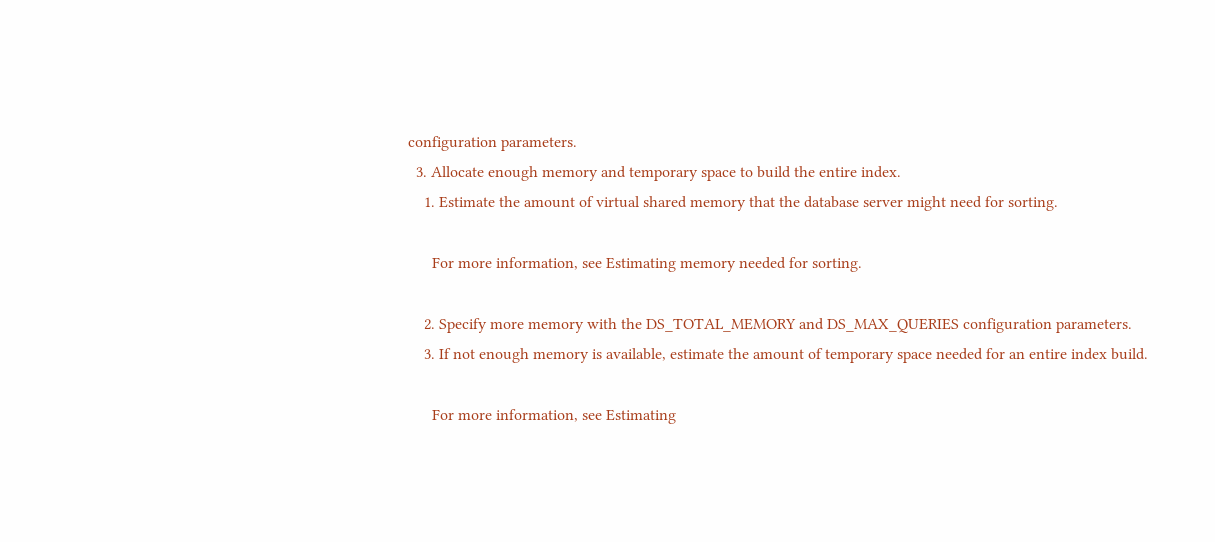configuration parameters.
  3. Allocate enough memory and temporary space to build the entire index.
    1. Estimate the amount of virtual shared memory that the database server might need for sorting.

      For more information, see Estimating memory needed for sorting.

    2. Specify more memory with the DS_TOTAL_MEMORY and DS_MAX_QUERIES configuration parameters.
    3. If not enough memory is available, estimate the amount of temporary space needed for an entire index build.

      For more information, see Estimating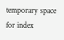temporary space for index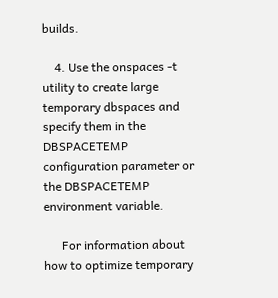builds.

    4. Use the onspaces -t utility to create large temporary dbspaces and specify them in the DBSPACETEMP configuration parameter or the DBSPACETEMP environment variable.

      For information about how to optimize temporary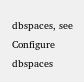dbspaces, see Configure dbspaces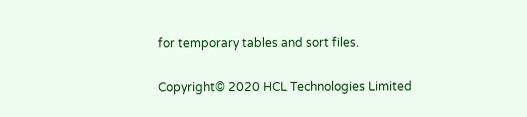for temporary tables and sort files.

Copyright© 2020 HCL Technologies Limited